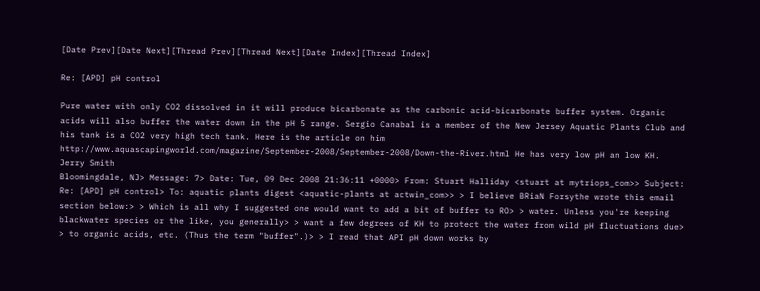[Date Prev][Date Next][Thread Prev][Thread Next][Date Index][Thread Index]

Re: [APD] pH control

Pure water with only CO2 dissolved in it will produce bicarbonate as the carbonic acid-bicarbonate buffer system. Organic acids will also buffer the water down in the pH 5 range. Sergio Canabal is a member of the New Jersey Aquatic Plants Club and his tank is a CO2 very high tech tank. Here is the article on him http://www.aquascapingworld.com/magazine/September-2008/September-2008/Down-the-River.html He has very low pH an low KH.
Jerry Smith
Bloomingdale, NJ> Message: 7> Date: Tue, 09 Dec 2008 21:36:11 +0000> From: Stuart Halliday <stuart at mytriops_com>> Subject: Re: [APD] pH control> To: aquatic plants digest <aquatic-plants at actwin_com>> > I believe BRiaN Forsythe wrote this email section below:> > Which is all why I suggested one would want to add a bit of buffer to RO> > water. Unless you're keeping blackwater species or the like, you generally> > want a few degrees of KH to protect the water from wild pH fluctuations due> > to organic acids, etc. (Thus the term "buffer".)> > I read that API pH down works by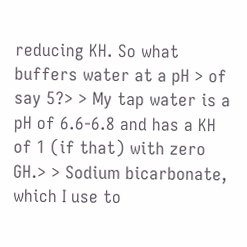reducing KH. So what buffers water at a pH > of say 5?> > My tap water is a pH of 6.6-6.8 and has a KH of 1 (if that) with zero GH.> > Sodium bicarbonate, which I use to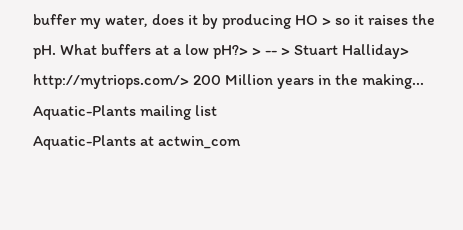buffer my water, does it by producing HO > so it raises the pH. What buffers at a low pH?> > -- > Stuart Halliday> http://mytriops.com/> 200 Million years in the making...
Aquatic-Plants mailing list
Aquatic-Plants at actwin_com